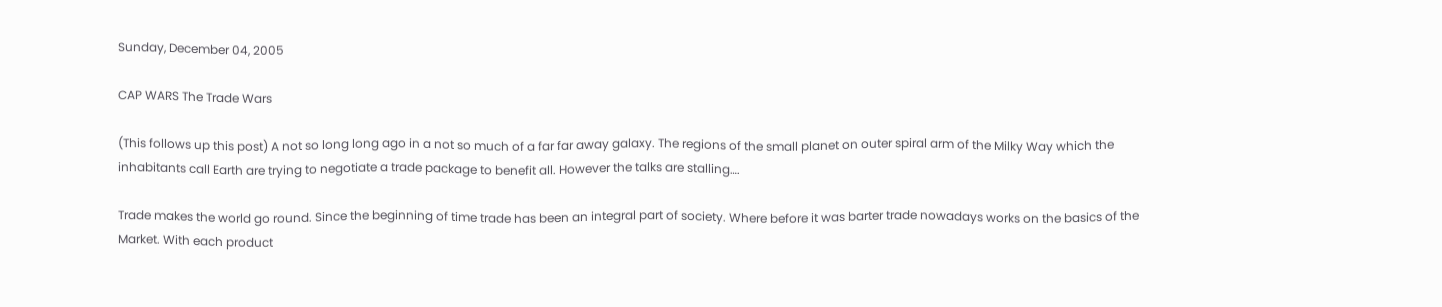Sunday, December 04, 2005

CAP WARS The Trade Wars

(This follows up this post) A not so long long ago in a not so much of a far far away galaxy. The regions of the small planet on outer spiral arm of the Milky Way which the inhabitants call Earth are trying to negotiate a trade package to benefit all. However the talks are stalling….

Trade makes the world go round. Since the beginning of time trade has been an integral part of society. Where before it was barter trade nowadays works on the basics of the Market. With each product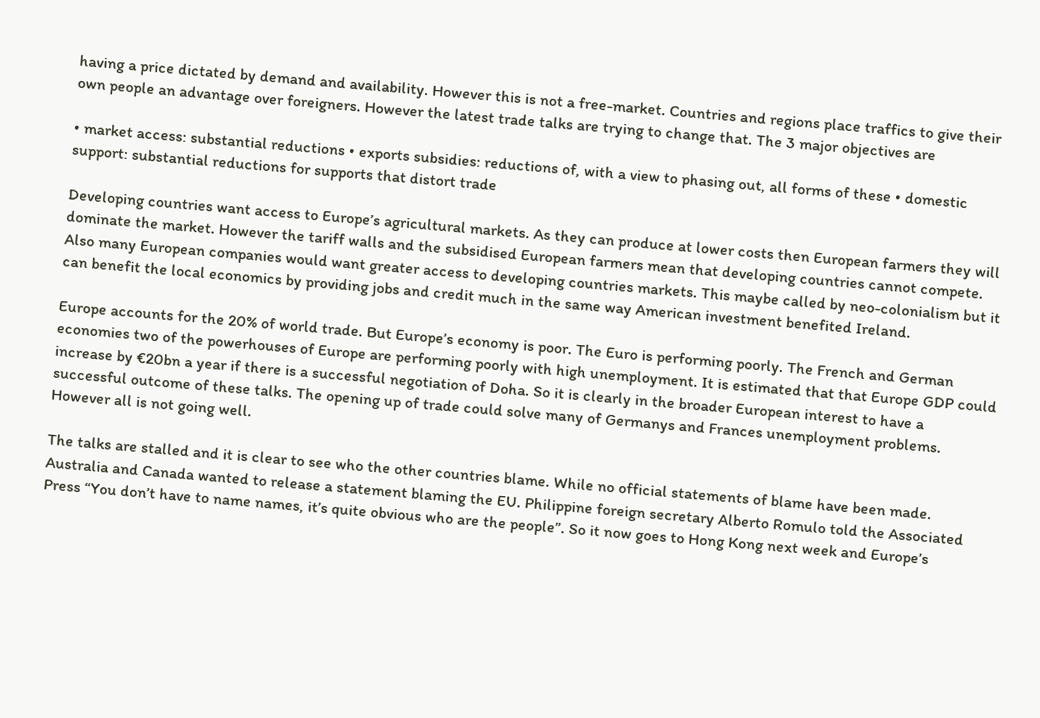having a price dictated by demand and availability. However this is not a free-market. Countries and regions place traffics to give their own people an advantage over foreigners. However the latest trade talks are trying to change that. The 3 major objectives are

• market access: substantial reductions • exports subsidies: reductions of, with a view to phasing out, all forms of these • domestic support: substantial reductions for supports that distort trade

Developing countries want access to Europe’s agricultural markets. As they can produce at lower costs then European farmers they will dominate the market. However the tariff walls and the subsidised European farmers mean that developing countries cannot compete. Also many European companies would want greater access to developing countries markets. This maybe called by neo-colonialism but it can benefit the local economics by providing jobs and credit much in the same way American investment benefited Ireland.

Europe accounts for the 20% of world trade. But Europe’s economy is poor. The Euro is performing poorly. The French and German economies two of the powerhouses of Europe are performing poorly with high unemployment. It is estimated that that Europe GDP could increase by €20bn a year if there is a successful negotiation of Doha. So it is clearly in the broader European interest to have a successful outcome of these talks. The opening up of trade could solve many of Germanys and Frances unemployment problems. However all is not going well.

The talks are stalled and it is clear to see who the other countries blame. While no official statements of blame have been made. Australia and Canada wanted to release a statement blaming the EU. Philippine foreign secretary Alberto Romulo told the Associated Press “You don’t have to name names, it’s quite obvious who are the people”. So it now goes to Hong Kong next week and Europe’s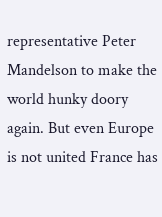representative Peter Mandelson to make the world hunky doory again. But even Europe is not united France has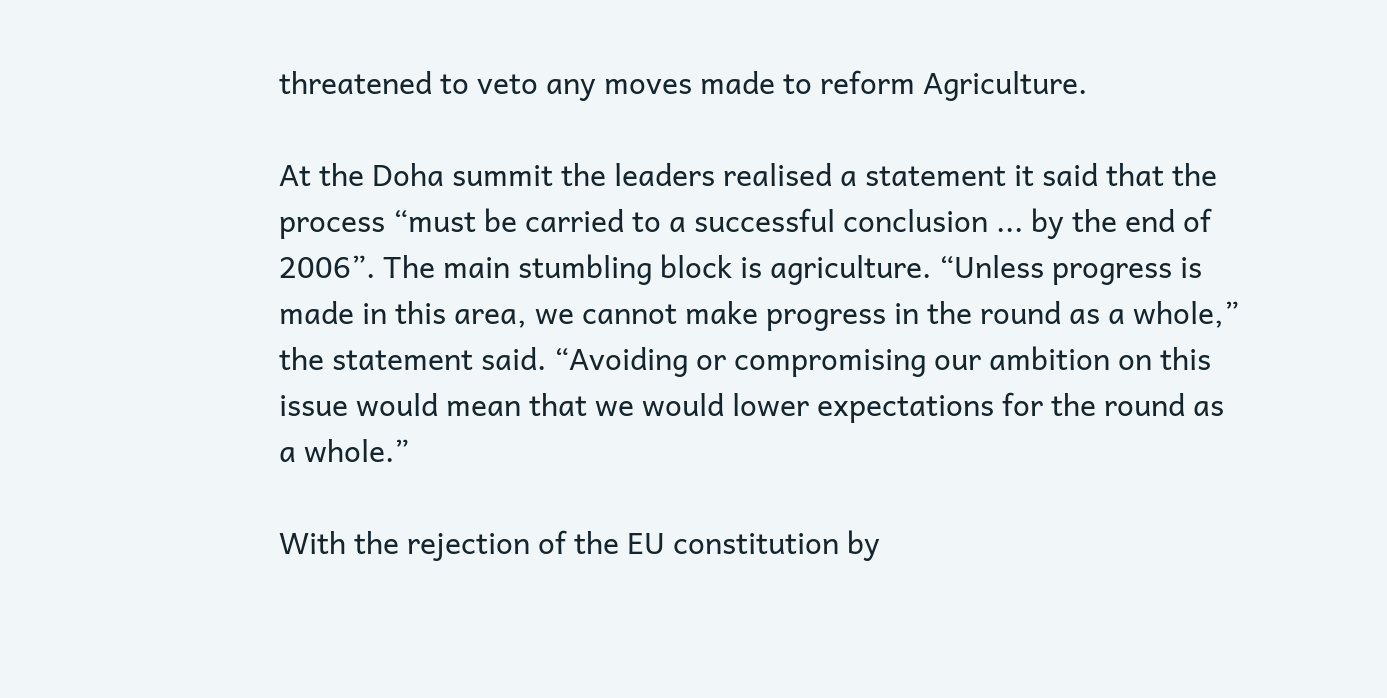threatened to veto any moves made to reform Agriculture.

At the Doha summit the leaders realised a statement it said that the process “must be carried to a successful conclusion ... by the end of 2006”. The main stumbling block is agriculture. “Unless progress is made in this area, we cannot make progress in the round as a whole,” the statement said. “Avoiding or compromising our ambition on this issue would mean that we would lower expectations for the round as a whole.”

With the rejection of the EU constitution by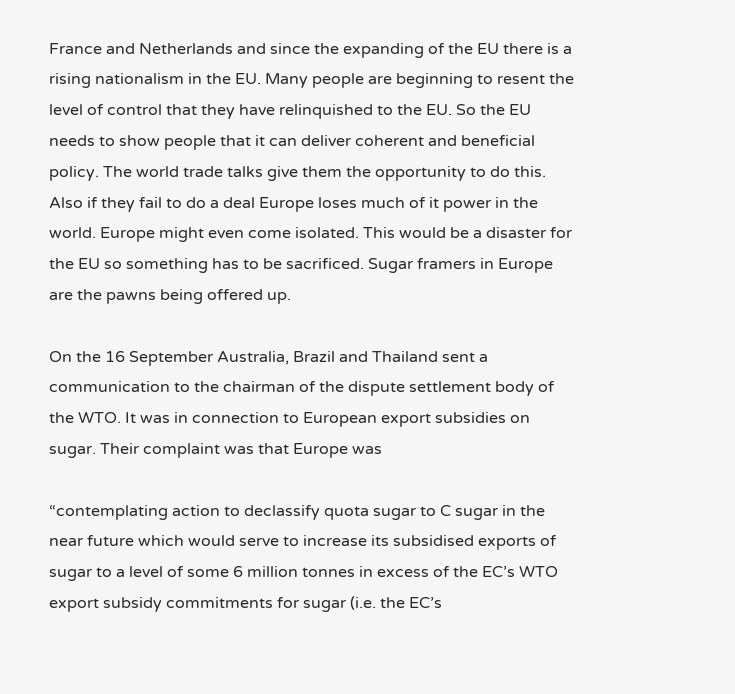France and Netherlands and since the expanding of the EU there is a rising nationalism in the EU. Many people are beginning to resent the level of control that they have relinquished to the EU. So the EU needs to show people that it can deliver coherent and beneficial policy. The world trade talks give them the opportunity to do this. Also if they fail to do a deal Europe loses much of it power in the world. Europe might even come isolated. This would be a disaster for the EU so something has to be sacrificed. Sugar framers in Europe are the pawns being offered up.

On the 16 September Australia, Brazil and Thailand sent a communication to the chairman of the dispute settlement body of the WTO. It was in connection to European export subsidies on sugar. Their complaint was that Europe was

“contemplating action to declassify quota sugar to C sugar in the near future which would serve to increase its subsidised exports of sugar to a level of some 6 million tonnes in excess of the EC’s WTO export subsidy commitments for sugar (i.e. the EC’s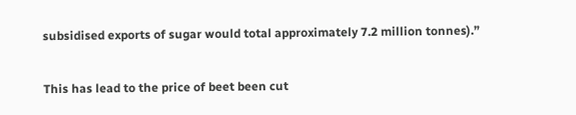subsidised exports of sugar would total approximately 7.2 million tonnes).”

This has lead to the price of beet been cut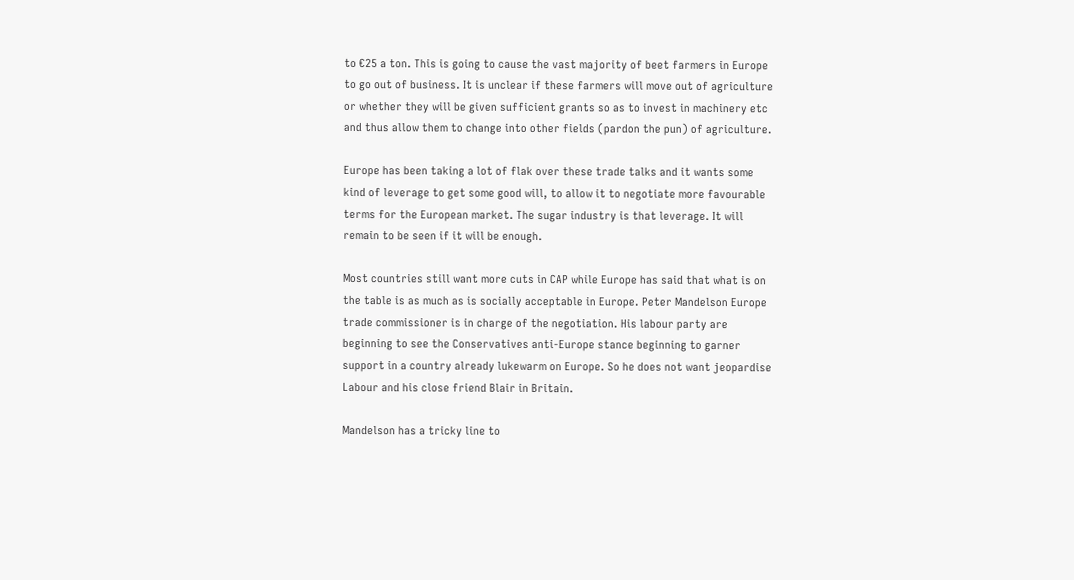to €25 a ton. This is going to cause the vast majority of beet farmers in Europe to go out of business. It is unclear if these farmers will move out of agriculture or whether they will be given sufficient grants so as to invest in machinery etc and thus allow them to change into other fields (pardon the pun) of agriculture.

Europe has been taking a lot of flak over these trade talks and it wants some kind of leverage to get some good will, to allow it to negotiate more favourable terms for the European market. The sugar industry is that leverage. It will remain to be seen if it will be enough.

Most countries still want more cuts in CAP while Europe has said that what is on the table is as much as is socially acceptable in Europe. Peter Mandelson Europe trade commissioner is in charge of the negotiation. His labour party are beginning to see the Conservatives anti-Europe stance beginning to garner support in a country already lukewarm on Europe. So he does not want jeopardise Labour and his close friend Blair in Britain.

Mandelson has a tricky line to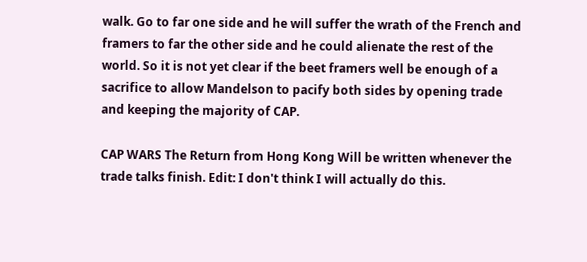walk. Go to far one side and he will suffer the wrath of the French and framers to far the other side and he could alienate the rest of the world. So it is not yet clear if the beet framers well be enough of a sacrifice to allow Mandelson to pacify both sides by opening trade and keeping the majority of CAP.

CAP WARS The Return from Hong Kong Will be written whenever the trade talks finish. Edit: I don't think I will actually do this.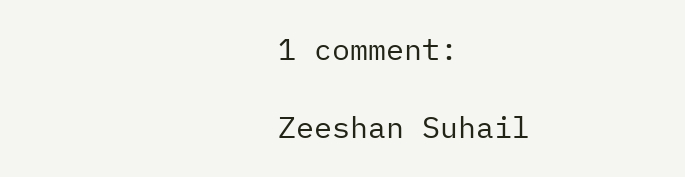1 comment:

Zeeshan Suhail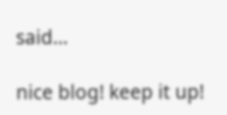said...

nice blog! keep it up!